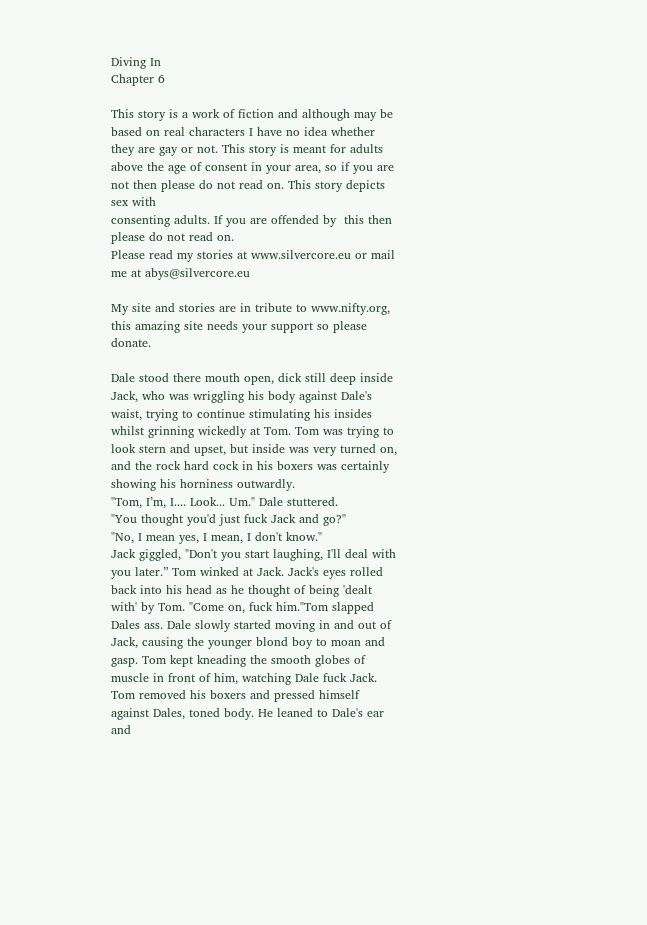Diving In
Chapter 6

This story is a work of fiction and although may be based on real characters I have no idea whether they are gay or not. This story is meant for adults above the age of consent in your area, so if you are  not then please do not read on. This story depicts sex with
consenting adults. If you are offended by  this then please do not read on.
Please read my stories at www.silvercore.eu or mail me at abys@silvercore.eu

My site and stories are in tribute to www.nifty.org, this amazing site needs your support so please donate.

Dale stood there mouth open, dick still deep inside Jack, who was wriggling his body against Dale's waist, trying to continue stimulating his insides whilst grinning wickedly at Tom. Tom was trying to look stern and upset, but inside was very turned on, and the rock hard cock in his boxers was certainly showing his horniness outwardly.
"Tom, I’m, I.... Look... Um." Dale stuttered.
"You thought you'd just fuck Jack and go?"
"No, I mean yes, I mean, I don't know."
Jack giggled, "Don't you start laughing, I'll deal with you later.” Tom winked at Jack. Jack's eyes rolled back into his head as he thought of being 'dealt with' by Tom. "Come on, fuck him."Tom slapped Dales ass. Dale slowly started moving in and out of Jack, causing the younger blond boy to moan and gasp. Tom kept kneading the smooth globes of muscle in front of him, watching Dale fuck Jack.
Tom removed his boxers and pressed himself against Dales, toned body. He leaned to Dale's ear and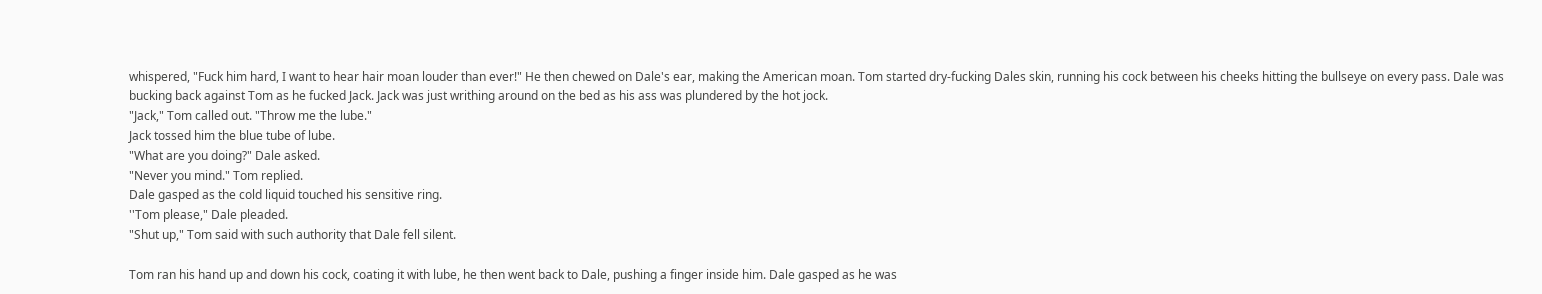whispered, "Fuck him hard, I want to hear hair moan louder than ever!" He then chewed on Dale's ear, making the American moan. Tom started dry-fucking Dales skin, running his cock between his cheeks hitting the bullseye on every pass. Dale was bucking back against Tom as he fucked Jack. Jack was just writhing around on the bed as his ass was plundered by the hot jock.
"Jack," Tom called out. "Throw me the lube."
Jack tossed him the blue tube of lube.
"What are you doing?" Dale asked.
"Never you mind." Tom replied.
Dale gasped as the cold liquid touched his sensitive ring.
''Tom please," Dale pleaded.
"Shut up," Tom said with such authority that Dale fell silent.

Tom ran his hand up and down his cock, coating it with lube, he then went back to Dale, pushing a finger inside him. Dale gasped as he was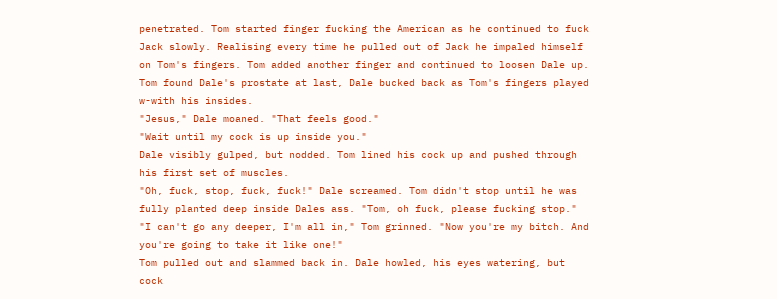penetrated. Tom started finger fucking the American as he continued to fuck Jack slowly. Realising every time he pulled out of Jack he impaled himself on Tom's fingers. Tom added another finger and continued to loosen Dale up. Tom found Dale's prostate at last, Dale bucked back as Tom's fingers played w-with his insides.
"Jesus," Dale moaned. "That feels good."
"Wait until my cock is up inside you."
Dale visibly gulped, but nodded. Tom lined his cock up and pushed through his first set of muscles.
"Oh, fuck, stop, fuck, fuck!" Dale screamed. Tom didn't stop until he was fully planted deep inside Dales ass. "Tom, oh fuck, please fucking stop."
"I can't go any deeper, I'm all in," Tom grinned. "Now you're my bitch. And you're going to take it like one!"
Tom pulled out and slammed back in. Dale howled, his eyes watering, but cock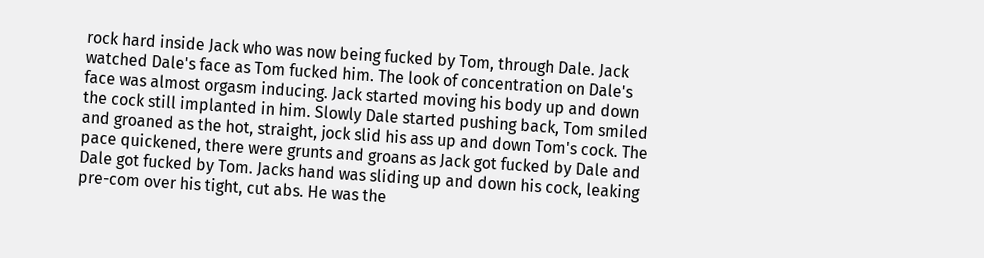rock hard inside Jack who was now being fucked by Tom, through Dale. Jack watched Dale's face as Tom fucked him. The look of concentration on Dale's face was almost orgasm inducing. Jack started moving his body up and down the cock still implanted in him. Slowly Dale started pushing back, Tom smiled and groaned as the hot, straight, jock slid his ass up and down Tom's cock. The pace quickened, there were grunts and groans as Jack got fucked by Dale and Dale got fucked by Tom. Jacks hand was sliding up and down his cock, leaking pre-com over his tight, cut abs. He was the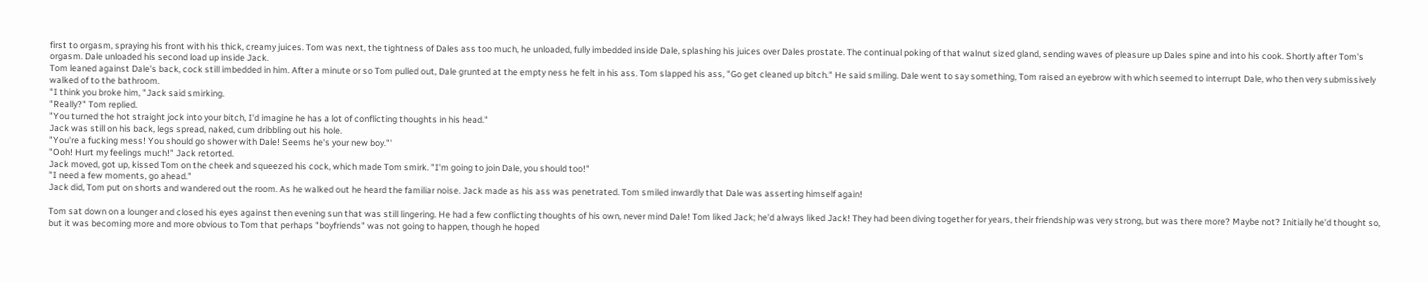first to orgasm, spraying his front with his thick, creamy juices. Tom was next, the tightness of Dales ass too much, he unloaded, fully imbedded inside Dale, splashing his juices over Dales prostate. The continual poking of that walnut sized gland, sending waves of pleasure up Dales spine and into his cook. Shortly after Tom's orgasm. Dale unloaded his second load up inside Jack.
Tom leaned against Dale's back, cock still imbedded in him. After a minute or so Tom pulled out, Dale grunted at the empty ness he felt in his ass. Tom slapped his ass, "Go get cleaned up bitch." He said smiling. Dale went to say something, Tom raised an eyebrow with which seemed to interrupt Dale, who then very submissively walked of to the bathroom.
"I think you broke him, "Jack said smirking.
"Really?" Tom replied.
"You turned the hot straight jock into your bitch, I'd imagine he has a lot of conflicting thoughts in his head."
Jack was still on his back, legs spread, naked, cum dribbling out his hole.
"You're a fucking mess! You should go shower with Dale! Seems he's your new boy."'
"Ooh! Hurt my feelings much!" Jack retorted.
Jack moved, got up, kissed Tom on the cheek and squeezed his cock, which made Tom smirk. "I'm going to join Dale, you should too!"
"I need a few moments, go ahead."
Jack did, Tom put on shorts and wandered out the room. As he walked out he heard the familiar noise. Jack made as his ass was penetrated. Tom smiled inwardly that Dale was asserting himself again!

Tom sat down on a lounger and closed his eyes against then evening sun that was still lingering. He had a few conflicting thoughts of his own, never mind Dale! Tom liked Jack; he'd always liked Jack! They had been diving together for years, their friendship was very strong, but was there more? Maybe not? Initially he'd thought so, but it was becoming more and more obvious to Tom that perhaps "boyfriends" was not going to happen, though he hoped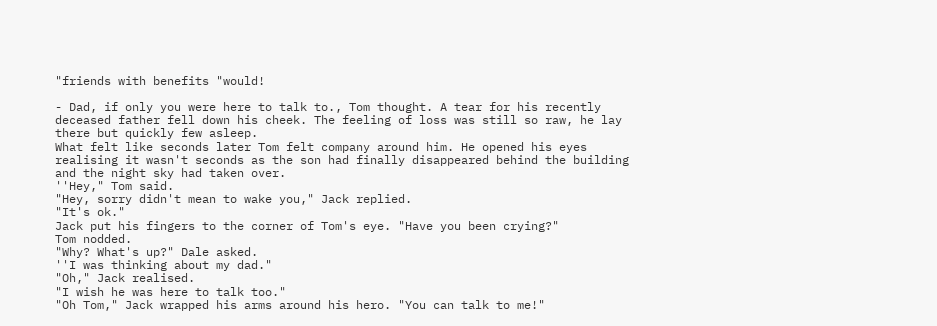"friends with benefits "would!

- Dad, if only you were here to talk to., Tom thought. A tear for his recently deceased father fell down his cheek. The feeling of loss was still so raw, he lay there but quickly few asleep.
What felt like seconds later Tom felt company around him. He opened his eyes realising it wasn't seconds as the son had finally disappeared behind the building and the night sky had taken over.
''Hey," Tom said.
"Hey, sorry didn't mean to wake you," Jack replied.
"It's ok."
Jack put his fingers to the corner of Tom's eye. "Have you been crying?"
Tom nodded.
"Why? What's up?" Dale asked.
''I was thinking about my dad."
"Oh," Jack realised.
"I wish he was here to talk too."
"Oh Tom," Jack wrapped his arms around his hero. "You can talk to me!"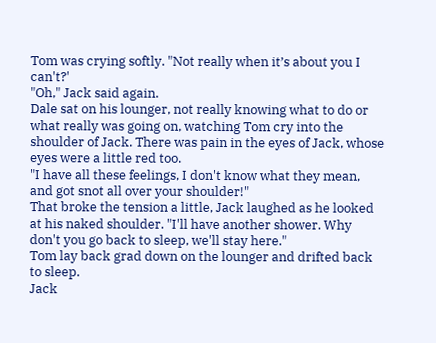Tom was crying softly. "Not really when it’s about you I can't?'
"Oh," Jack said again.
Dale sat on his lounger, not really knowing what to do or what really was going on, watching Tom cry into the shoulder of Jack. There was pain in the eyes of Jack, whose eyes were a little red too.
"I have all these feelings, I don't know what they mean, and got snot all over your shoulder!"
That broke the tension a little, Jack laughed as he looked at his naked shoulder. "I'll have another shower. Why don't you go back to sleep, we'll stay here."
Tom lay back grad down on the lounger and drifted back to sleep.
Jack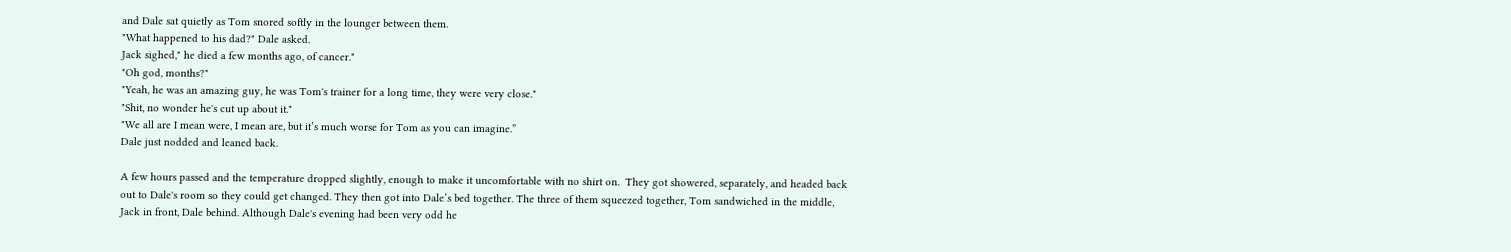and Dale sat quietly as Tom snored softly in the lounger between them.
"What happened to his dad?" Dale asked.
Jack sighed," he died a few months ago, of cancer."
"Oh god, months?"
"Yeah, he was an amazing guy, he was Tom's trainer for a long time, they were very close."
"Shit, no wonder he's cut up about it."
"We all are I mean were, I mean are, but it’s much worse for Tom as you can imagine.”
Dale just nodded and leaned back.

A few hours passed and the temperature dropped slightly, enough to make it uncomfortable with no shirt on.  They got showered, separately, and headed back out to Dale's room so they could get changed. They then got into Dale’s bed together. The three of them squeezed together, Tom sandwiched in the middle, Jack in front, Dale behind. Although Dale's evening had been very odd he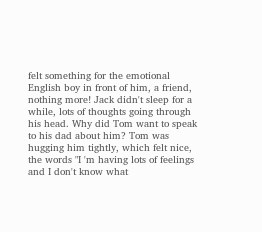felt something for the emotional English boy in front of him, a friend, nothing more! Jack didn't sleep for a while, lots of thoughts going through his head. Why did Tom want to speak to his dad about him? Tom was hugging him tightly, which felt nice, the words "I 'm having lots of feelings and I don't know what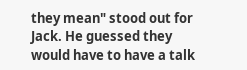they mean" stood out for Jack. He guessed they would have to have a talk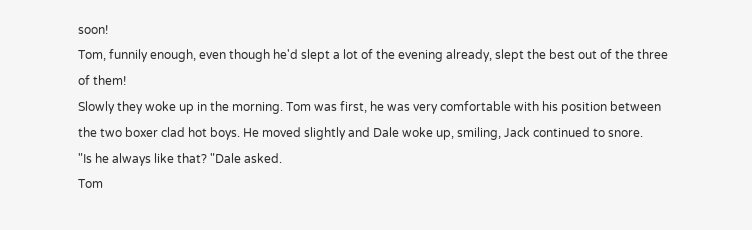soon!
Tom, funnily enough, even though he'd slept a lot of the evening already, slept the best out of the three of them!
Slowly they woke up in the morning. Tom was first, he was very comfortable with his position between the two boxer clad hot boys. He moved slightly and Dale woke up, smiling, Jack continued to snore.
"Is he always like that? "Dale asked.
Tom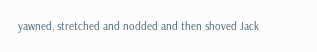yawned, stretched and nodded and then shoved Jack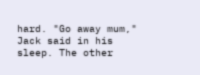hard. "Go away mum," Jack said in his sleep. The other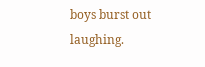boys burst out laughing.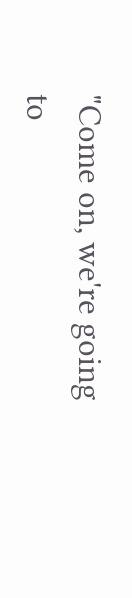"Come on, we're going to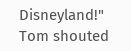Disneyland!" Tom shouted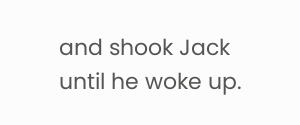and shook Jack until he woke up.